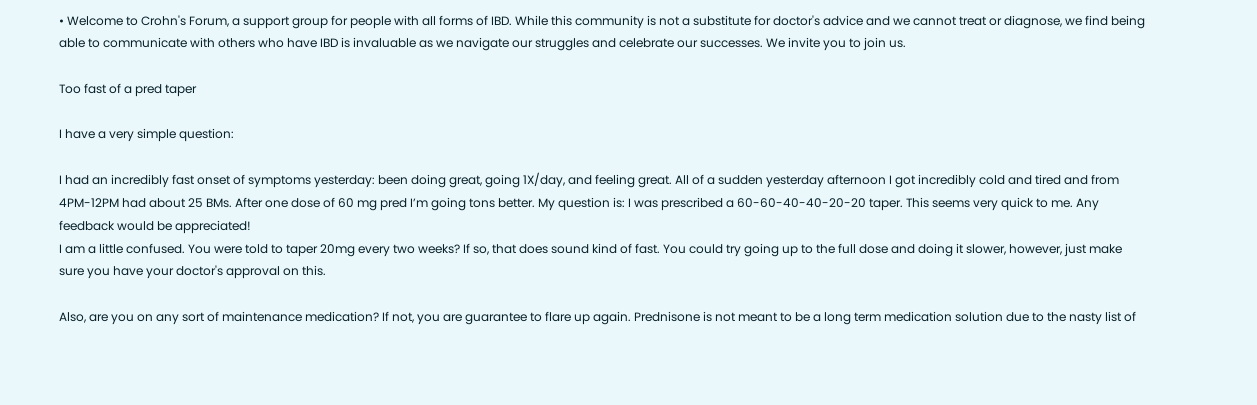• Welcome to Crohn's Forum, a support group for people with all forms of IBD. While this community is not a substitute for doctor's advice and we cannot treat or diagnose, we find being able to communicate with others who have IBD is invaluable as we navigate our struggles and celebrate our successes. We invite you to join us.

Too fast of a pred taper

I have a very simple question:

I had an incredibly fast onset of symptoms yesterday: been doing great, going 1X/day, and feeling great. All of a sudden yesterday afternoon I got incredibly cold and tired and from 4PM-12PM had about 25 BMs. After one dose of 60 mg pred I’m going tons better. My question is: I was prescribed a 60-60-40-40-20-20 taper. This seems very quick to me. Any feedback would be appreciated!
I am a little confused. You were told to taper 20mg every two weeks? If so, that does sound kind of fast. You could try going up to the full dose and doing it slower, however, just make sure you have your doctor's approval on this.

Also, are you on any sort of maintenance medication? If not, you are guarantee to flare up again. Prednisone is not meant to be a long term medication solution due to the nasty list of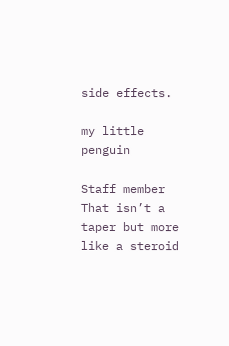side effects.

my little penguin

Staff member
That isn’t a taper but more like a steroid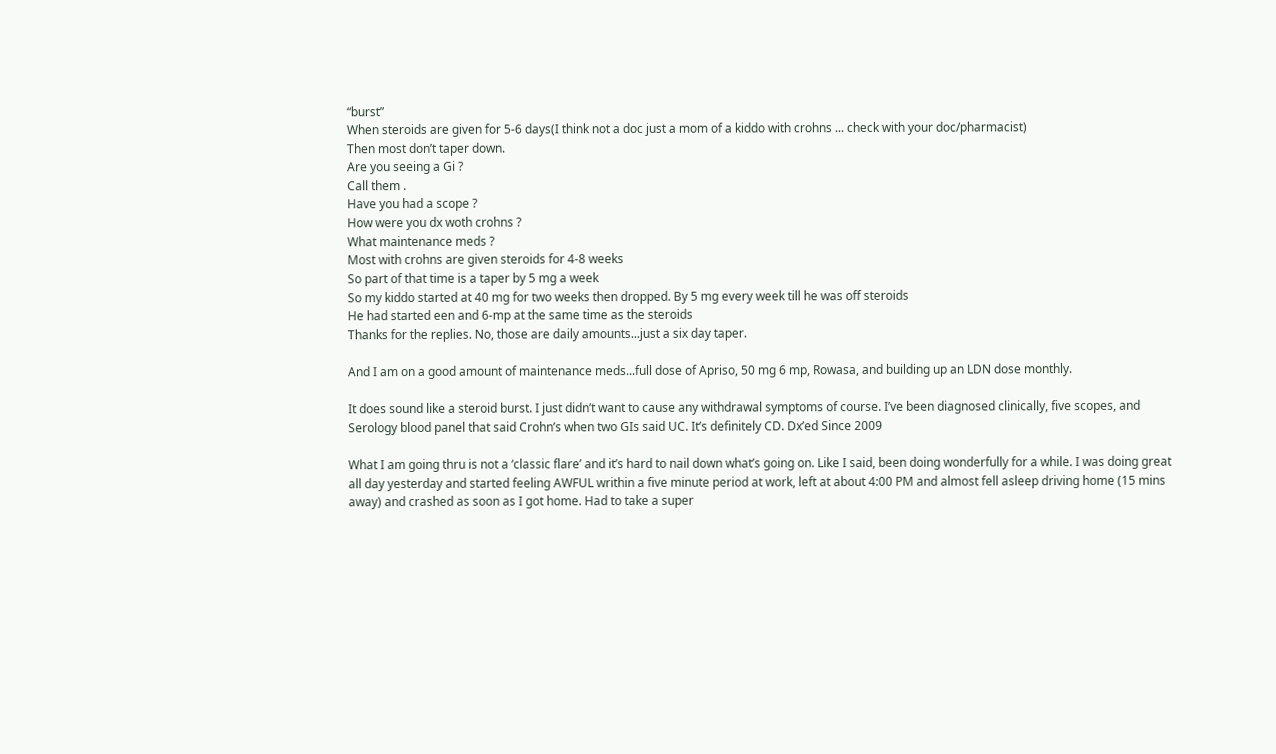“burst”
When steroids are given for 5-6 days(I think not a doc just a mom of a kiddo with crohns ... check with your doc/pharmacist)
Then most don’t taper down.
Are you seeing a Gi ?
Call them .
Have you had a scope ?
How were you dx woth crohns ?
What maintenance meds ?
Most with crohns are given steroids for 4-8 weeks
So part of that time is a taper by 5 mg a week
So my kiddo started at 40 mg for two weeks then dropped. By 5 mg every week till he was off steroids
He had started een and 6-mp at the same time as the steroids
Thanks for the replies. No, those are daily amounts...just a six day taper.

And I am on a good amount of maintenance meds...full dose of Apriso, 50 mg 6 mp, Rowasa, and building up an LDN dose monthly.

It does sound like a steroid burst. I just didn’t want to cause any withdrawal symptoms of course. I’ve been diagnosed clinically, five scopes, and Serology blood panel that said Crohn’s when two GIs said UC. It’s definitely CD. Dx’ed Since 2009

What I am going thru is not a ‘classic flare’ and it’s hard to nail down what’s going on. Like I said, been doing wonderfully for a while. I was doing great all day yesterday and started feeling AWFUL writhin a five minute period at work, left at about 4:00 PM and almost fell asleep driving home (15 mins away) and crashed as soon as I got home. Had to take a super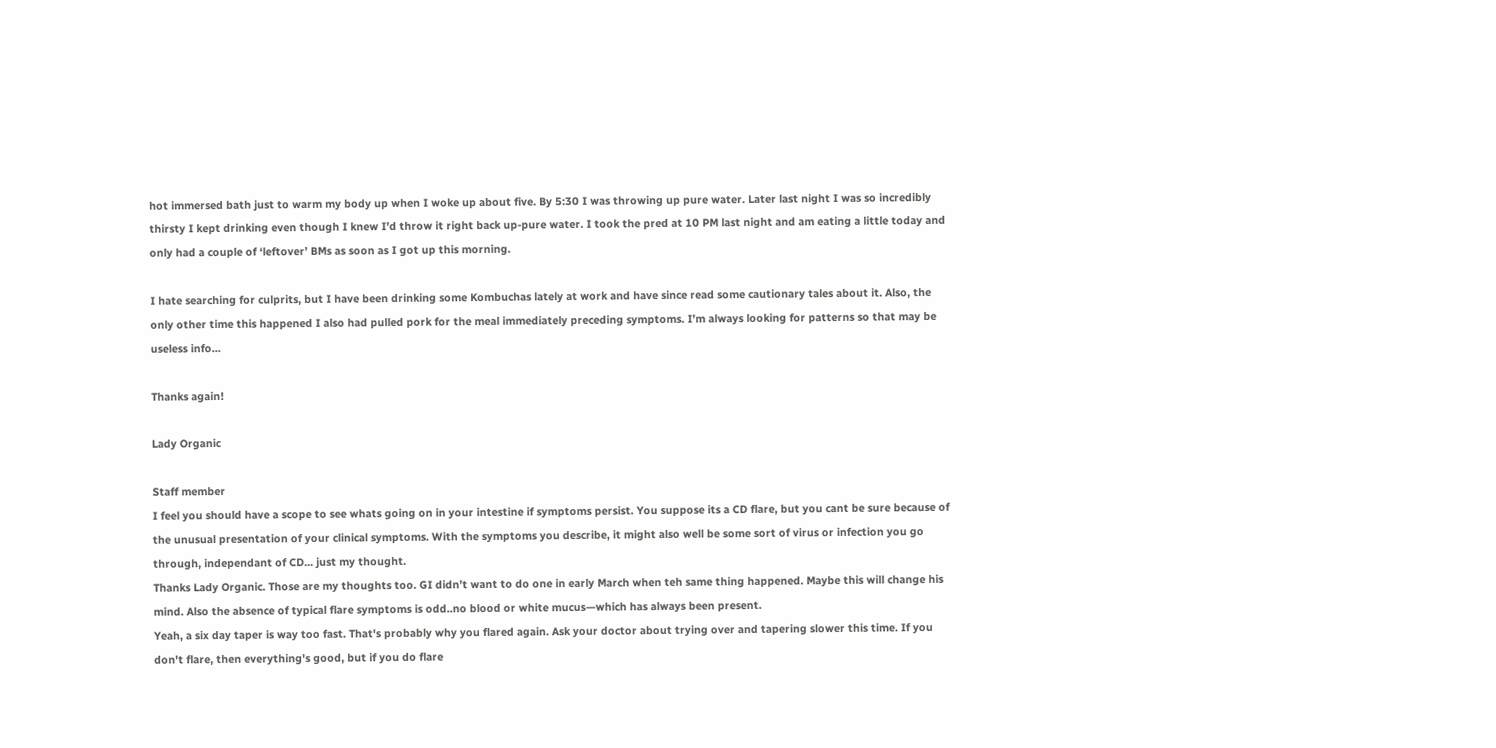hot immersed bath just to warm my body up when I woke up about five. By 5:30 I was throwing up pure water. Later last night I was so incredibly thirsty I kept drinking even though I knew I’d throw it right back up-pure water. I took the pred at 10 PM last night and am eating a little today and only had a couple of ‘leftover’ BMs as soon as I got up this morning.

I hate searching for culprits, but I have been drinking some Kombuchas lately at work and have since read some cautionary tales about it. Also, the only other time this happened I also had pulled pork for the meal immediately preceding symptoms. I’m always looking for patterns so that may be useless info...

Thanks again!

Lady Organic

Staff member
I feel you should have a scope to see whats going on in your intestine if symptoms persist. You suppose its a CD flare, but you cant be sure because of the unusual presentation of your clinical symptoms. With the symptoms you describe, it might also well be some sort of virus or infection you go through, independant of CD... just my thought.
Thanks Lady Organic. Those are my thoughts too. GI didn’t want to do one in early March when teh same thing happened. Maybe this will change his mind. Also the absence of typical flare symptoms is odd..no blood or white mucus—which has always been present.
Yeah, a six day taper is way too fast. That's probably why you flared again. Ask your doctor about trying over and tapering slower this time. If you don't flare, then everything's good, but if you do flare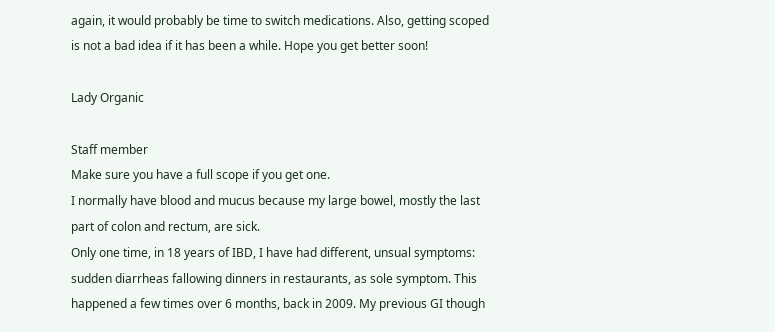again, it would probably be time to switch medications. Also, getting scoped is not a bad idea if it has been a while. Hope you get better soon!

Lady Organic

Staff member
Make sure you have a full scope if you get one.
I normally have blood and mucus because my large bowel, mostly the last part of colon and rectum, are sick.
Only one time, in 18 years of IBD, I have had different, unsual symptoms: sudden diarrheas fallowing dinners in restaurants, as sole symptom. This happened a few times over 6 months, back in 2009. My previous GI though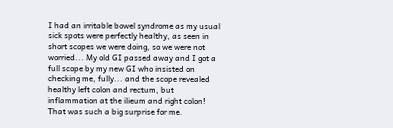I had an irritable bowel syndrome as my usual sick spots were perfectly healthy, as seen in short scopes we were doing, so we were not worried... My old GI passed away and I got a full scope by my new GI who insisted on checking me, fully... and the scope revealed healthy left colon and rectum, but inflammation at the ilieum and right colon! That was such a big surprise for me.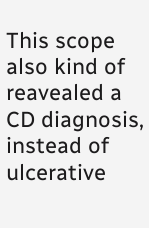This scope also kind of reavealed a CD diagnosis, instead of ulcerative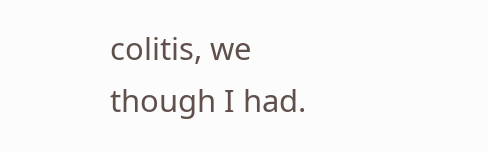colitis, we though I had.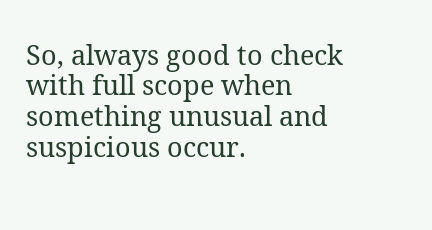So, always good to check with full scope when something unusual and suspicious occur.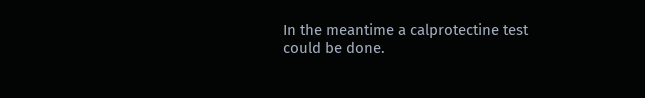In the meantime a calprotectine test could be done.